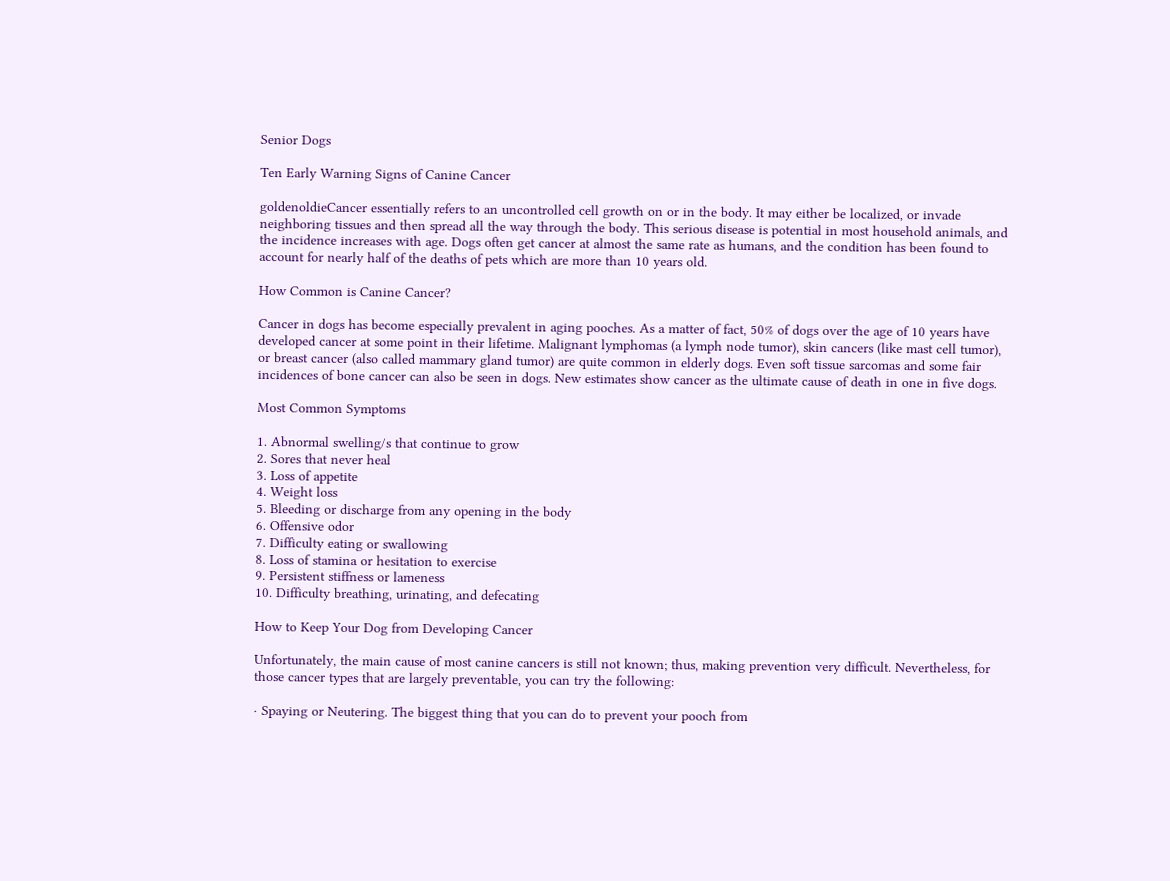Senior Dogs

Ten Early Warning Signs of Canine Cancer

goldenoldieCancer essentially refers to an uncontrolled cell growth on or in the body. It may either be localized, or invade neighboring tissues and then spread all the way through the body. This serious disease is potential in most household animals, and the incidence increases with age. Dogs often get cancer at almost the same rate as humans, and the condition has been found to account for nearly half of the deaths of pets which are more than 10 years old.

How Common is Canine Cancer?

Cancer in dogs has become especially prevalent in aging pooches. As a matter of fact, 50% of dogs over the age of 10 years have developed cancer at some point in their lifetime. Malignant lymphomas (a lymph node tumor), skin cancers (like mast cell tumor), or breast cancer (also called mammary gland tumor) are quite common in elderly dogs. Even soft tissue sarcomas and some fair incidences of bone cancer can also be seen in dogs. New estimates show cancer as the ultimate cause of death in one in five dogs.

Most Common Symptoms

1. Abnormal swelling/s that continue to grow
2. Sores that never heal
3. Loss of appetite
4. Weight loss
5. Bleeding or discharge from any opening in the body
6. Offensive odor
7. Difficulty eating or swallowing
8. Loss of stamina or hesitation to exercise
9. Persistent stiffness or lameness
10. Difficulty breathing, urinating, and defecating

How to Keep Your Dog from Developing Cancer

Unfortunately, the main cause of most canine cancers is still not known; thus, making prevention very difficult. Nevertheless, for those cancer types that are largely preventable, you can try the following:

· Spaying or Neutering. The biggest thing that you can do to prevent your pooch from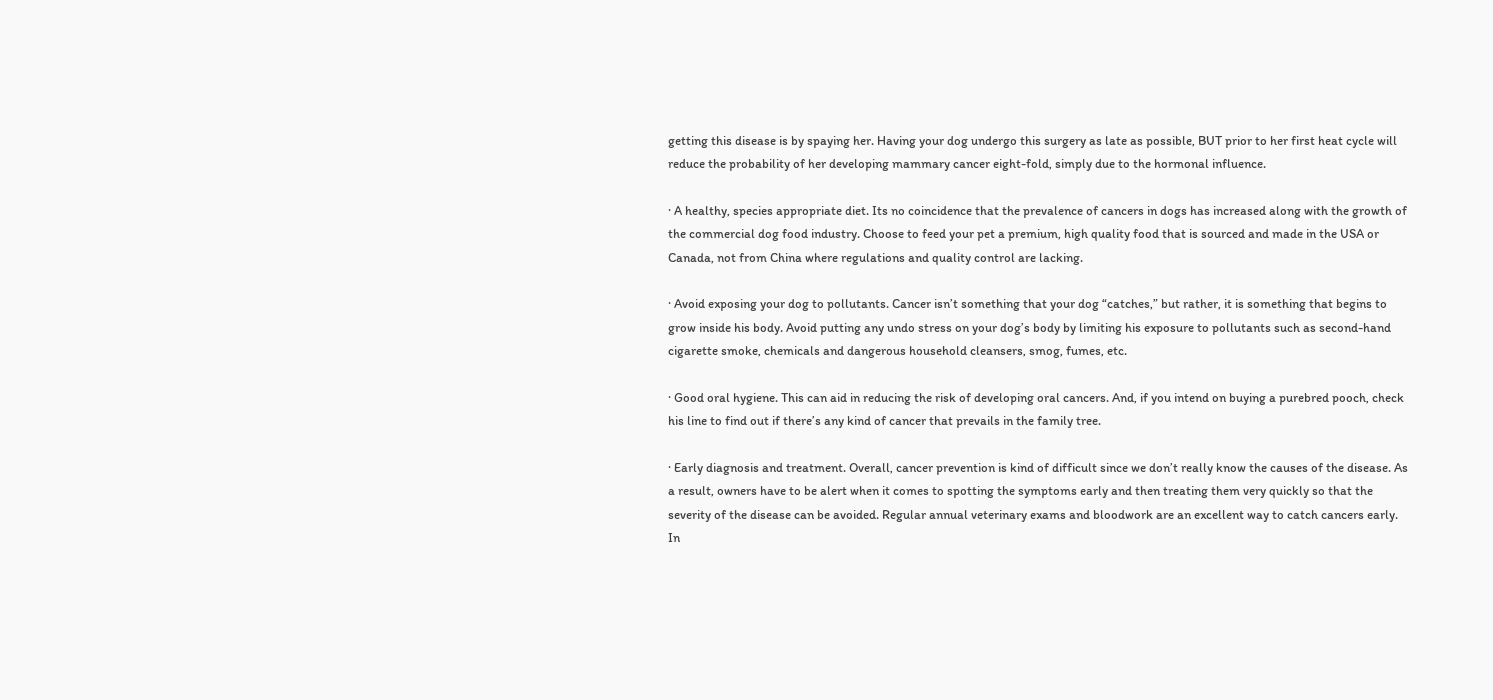getting this disease is by spaying her. Having your dog undergo this surgery as late as possible, BUT prior to her first heat cycle will reduce the probability of her developing mammary cancer eight-fold, simply due to the hormonal influence.

· A healthy, species appropriate diet. Its no coincidence that the prevalence of cancers in dogs has increased along with the growth of the commercial dog food industry. Choose to feed your pet a premium, high quality food that is sourced and made in the USA or Canada, not from China where regulations and quality control are lacking.

· Avoid exposing your dog to pollutants. Cancer isn’t something that your dog “catches,” but rather, it is something that begins to grow inside his body. Avoid putting any undo stress on your dog’s body by limiting his exposure to pollutants such as second-hand cigarette smoke, chemicals and dangerous household cleansers, smog, fumes, etc.

· Good oral hygiene. This can aid in reducing the risk of developing oral cancers. And, if you intend on buying a purebred pooch, check his line to find out if there’s any kind of cancer that prevails in the family tree.

· Early diagnosis and treatment. Overall, cancer prevention is kind of difficult since we don’t really know the causes of the disease. As a result, owners have to be alert when it comes to spotting the symptoms early and then treating them very quickly so that the severity of the disease can be avoided. Regular annual veterinary exams and bloodwork are an excellent way to catch cancers early. In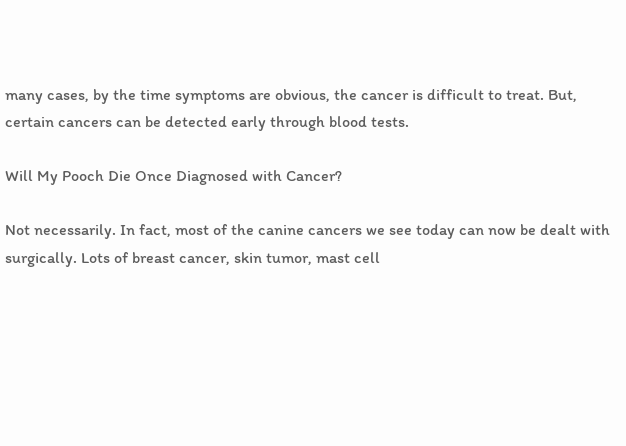many cases, by the time symptoms are obvious, the cancer is difficult to treat. But, certain cancers can be detected early through blood tests.

Will My Pooch Die Once Diagnosed with Cancer?

Not necessarily. In fact, most of the canine cancers we see today can now be dealt with surgically. Lots of breast cancer, skin tumor, mast cell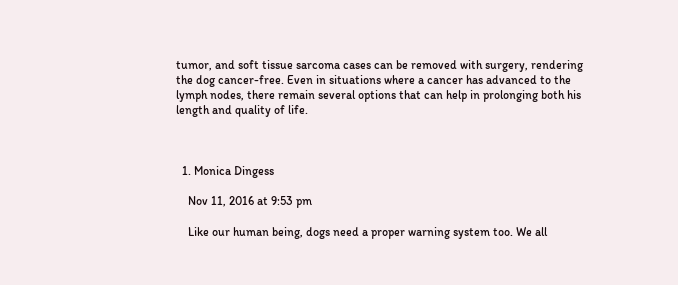tumor, and soft tissue sarcoma cases can be removed with surgery, rendering the dog cancer-free. Even in situations where a cancer has advanced to the lymph nodes, there remain several options that can help in prolonging both his length and quality of life.



  1. Monica Dingess

    Nov 11, 2016 at 9:53 pm

    Like our human being, dogs need a proper warning system too. We all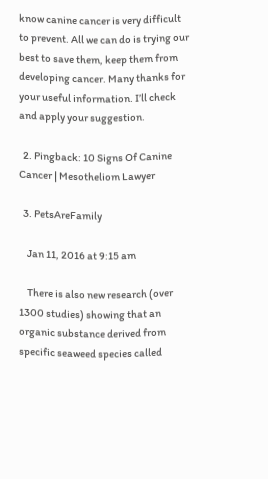know canine cancer is very difficult to prevent. All we can do is trying our best to save them, keep them from developing cancer. Many thanks for your useful information. I’ll check and apply your suggestion.

  2. Pingback: 10 Signs Of Canine Cancer | Mesotheliom Lawyer

  3. PetsAreFamily

    Jan 11, 2016 at 9:15 am

    There is also new research (over 1300 studies) showing that an organic substance derived from specific seaweed species called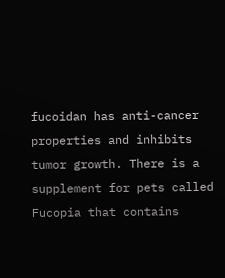fucoidan has anti-cancer properties and inhibits tumor growth. There is a supplement for pets called Fucopia that contains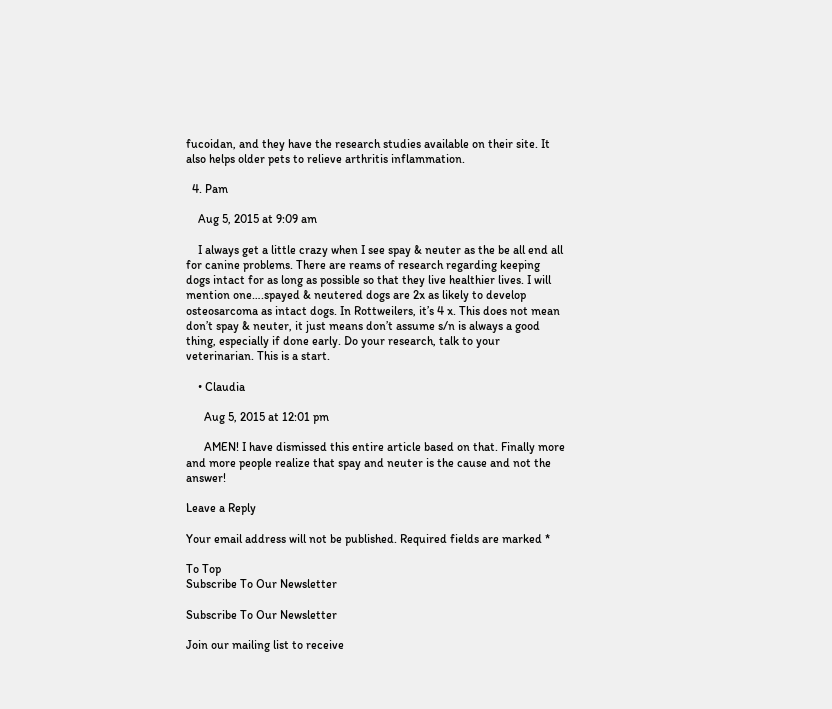fucoidan, and they have the research studies available on their site. It also helps older pets to relieve arthritis inflammation.

  4. Pam

    Aug 5, 2015 at 9:09 am

    I always get a little crazy when I see spay & neuter as the be all end all for canine problems. There are reams of research regarding keeping dogs intact for as long as possible so that they live healthier lives. I will mention one….spayed & neutered dogs are 2x as likely to develop osteosarcoma as intact dogs. In Rottweilers, it’s 4 x. This does not mean don’t spay & neuter, it just means don’t assume s/n is always a good thing, especially if done early. Do your research, talk to your veterinarian. This is a start.

    • Claudia

      Aug 5, 2015 at 12:01 pm

      AMEN! I have dismissed this entire article based on that. Finally more and more people realize that spay and neuter is the cause and not the answer!

Leave a Reply

Your email address will not be published. Required fields are marked *

To Top
Subscribe To Our Newsletter

Subscribe To Our Newsletter

Join our mailing list to receive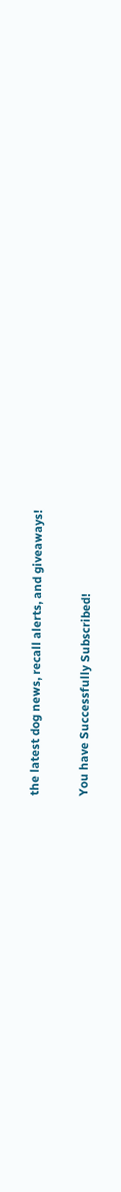the latest dog news, recall alerts, and giveaways!

You have Successfully Subscribed!